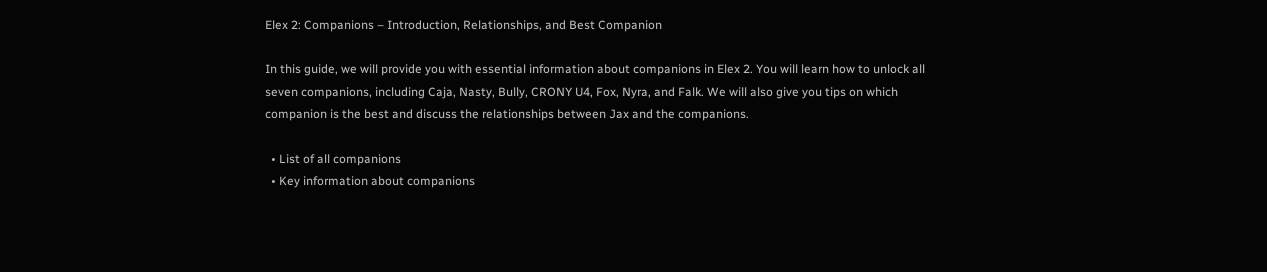Elex 2: Companions – Introduction, Relationships, and Best Companion

In this guide, we will provide you with essential information about companions in Elex 2. You will learn how to unlock all seven companions, including Caja, Nasty, Bully, CRONY U4, Fox, Nyra, and Falk. We will also give you tips on which companion is the best and discuss the relationships between Jax and the companions.

  • List of all companions
  • Key information about companions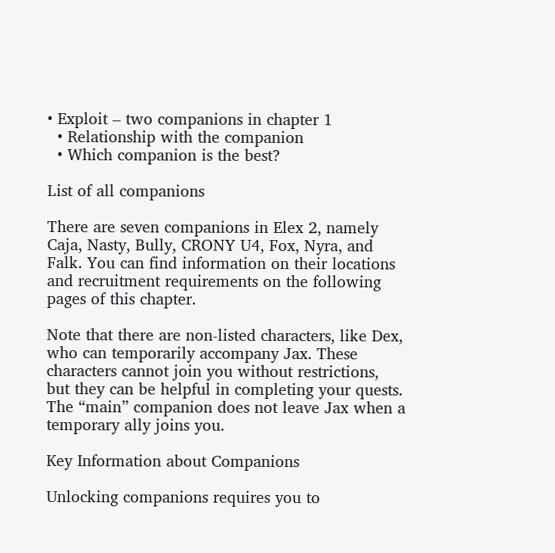• Exploit – two companions in chapter 1
  • Relationship with the companion
  • Which companion is the best?

List of all companions

There are seven companions in Elex 2, namely Caja, Nasty, Bully, CRONY U4, Fox, Nyra, and Falk. You can find information on their locations and recruitment requirements on the following pages of this chapter.

Note that there are non-listed characters, like Dex, who can temporarily accompany Jax. These characters cannot join you without restrictions, but they can be helpful in completing your quests. The “main” companion does not leave Jax when a temporary ally joins you.

Key Information about Companions

Unlocking companions requires you to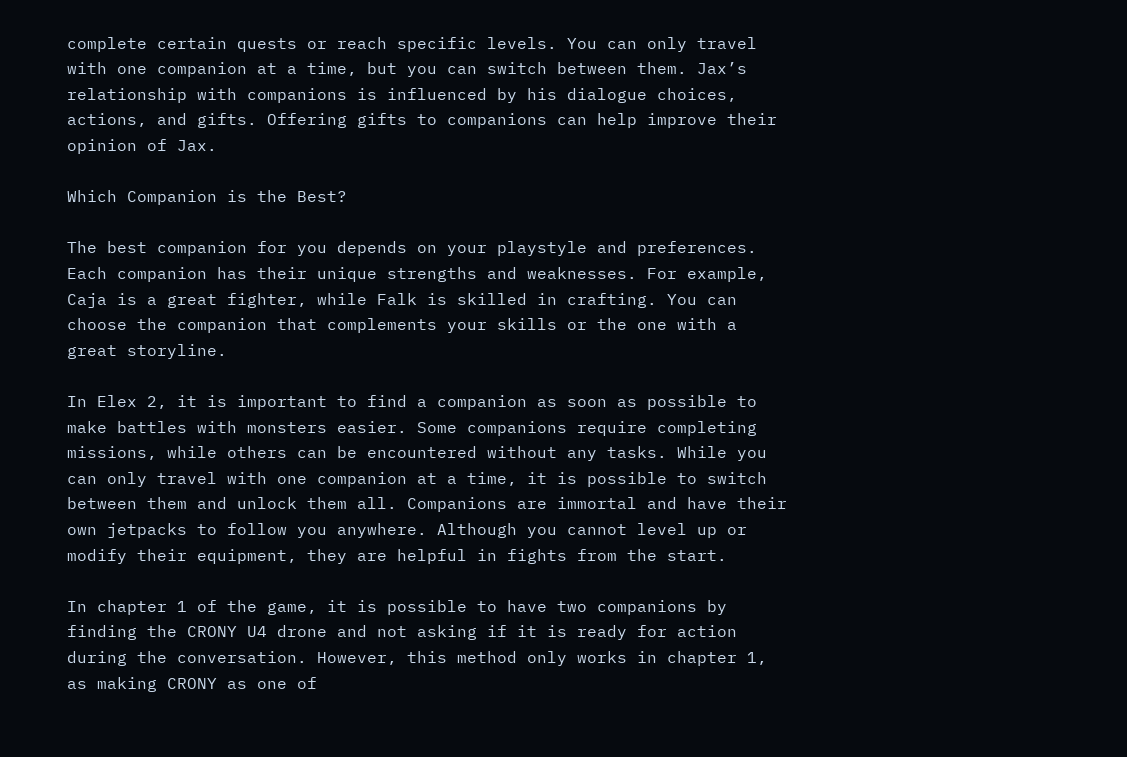complete certain quests or reach specific levels. You can only travel with one companion at a time, but you can switch between them. Jax’s relationship with companions is influenced by his dialogue choices, actions, and gifts. Offering gifts to companions can help improve their opinion of Jax.

Which Companion is the Best?

The best companion for you depends on your playstyle and preferences. Each companion has their unique strengths and weaknesses. For example, Caja is a great fighter, while Falk is skilled in crafting. You can choose the companion that complements your skills or the one with a great storyline.

In Elex 2, it is important to find a companion as soon as possible to make battles with monsters easier. Some companions require completing missions, while others can be encountered without any tasks. While you can only travel with one companion at a time, it is possible to switch between them and unlock them all. Companions are immortal and have their own jetpacks to follow you anywhere. Although you cannot level up or modify their equipment, they are helpful in fights from the start.

In chapter 1 of the game, it is possible to have two companions by finding the CRONY U4 drone and not asking if it is ready for action during the conversation. However, this method only works in chapter 1, as making CRONY as one of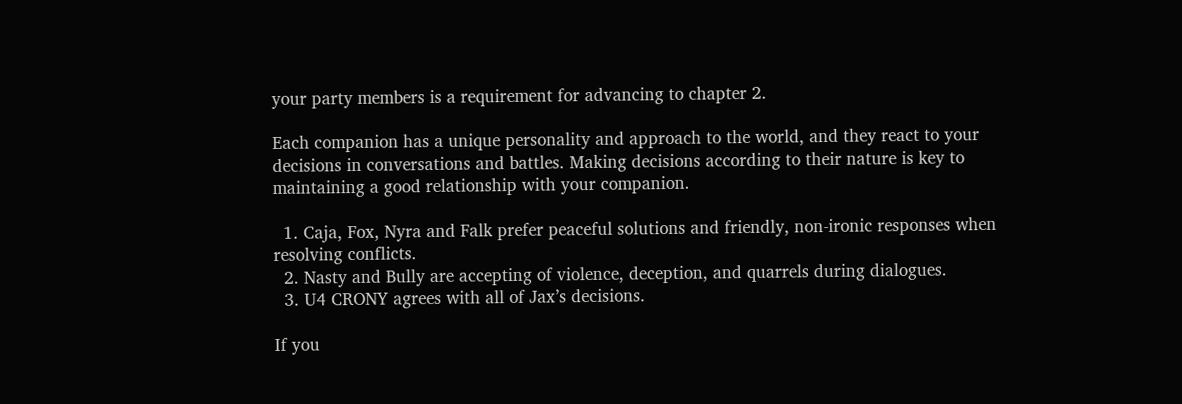your party members is a requirement for advancing to chapter 2.

Each companion has a unique personality and approach to the world, and they react to your decisions in conversations and battles. Making decisions according to their nature is key to maintaining a good relationship with your companion.

  1. Caja, Fox, Nyra and Falk prefer peaceful solutions and friendly, non-ironic responses when resolving conflicts.
  2. Nasty and Bully are accepting of violence, deception, and quarrels during dialogues.
  3. U4 CRONY agrees with all of Jax’s decisions.

If you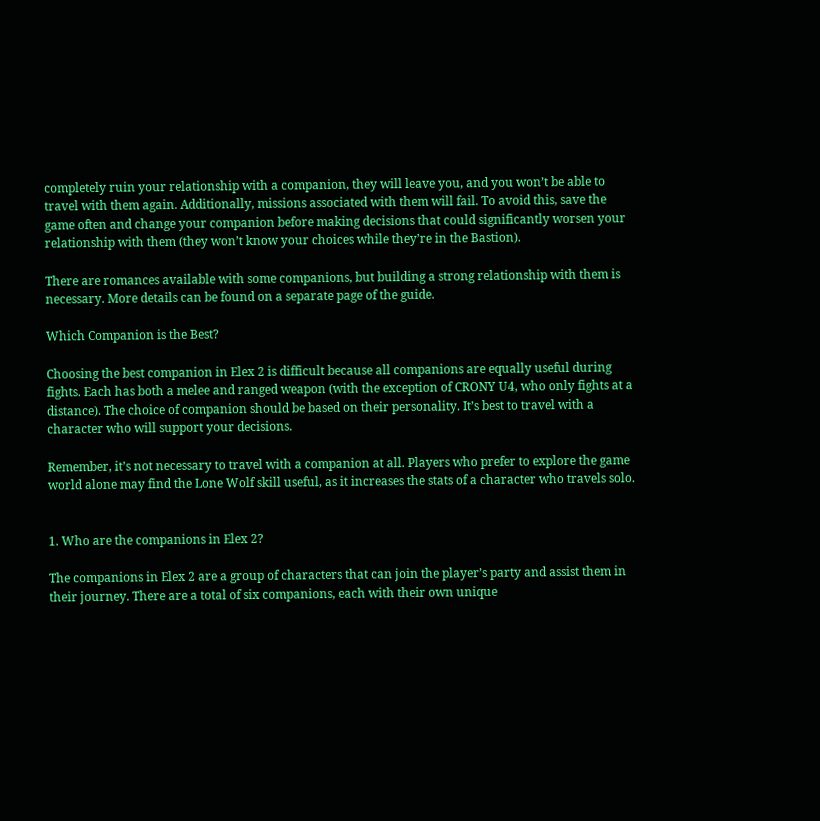completely ruin your relationship with a companion, they will leave you, and you won’t be able to travel with them again. Additionally, missions associated with them will fail. To avoid this, save the game often and change your companion before making decisions that could significantly worsen your relationship with them (they won’t know your choices while they’re in the Bastion).

There are romances available with some companions, but building a strong relationship with them is necessary. More details can be found on a separate page of the guide.

Which Companion is the Best?

Choosing the best companion in Elex 2 is difficult because all companions are equally useful during fights. Each has both a melee and ranged weapon (with the exception of CRONY U4, who only fights at a distance). The choice of companion should be based on their personality. It’s best to travel with a character who will support your decisions.

Remember, it’s not necessary to travel with a companion at all. Players who prefer to explore the game world alone may find the Lone Wolf skill useful, as it increases the stats of a character who travels solo.


1. Who are the companions in Elex 2?

The companions in Elex 2 are a group of characters that can join the player’s party and assist them in their journey. There are a total of six companions, each with their own unique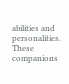abilities and personalities. These companions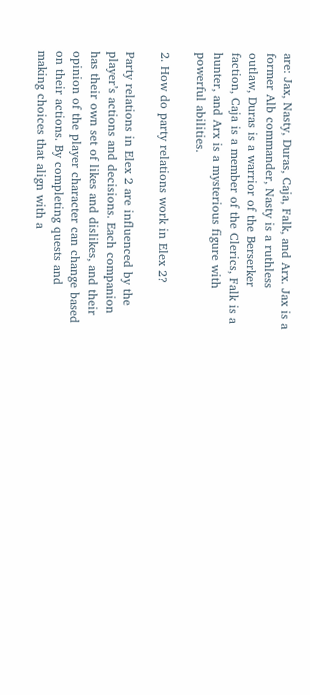are: Jax, Nasty, Duras, Caja, Falk, and Arx. Jax is a former Alb commander, Nasty is a ruthless outlaw, Duras is a warrior of the Berserker faction, Caja is a member of the Clerics, Falk is a hunter, and Arx is a mysterious figure with powerful abilities.

2. How do party relations work in Elex 2?

Party relations in Elex 2 are influenced by the player’s actions and decisions. Each companion has their own set of likes and dislikes, and their opinion of the player character can change based on their actions. By completing quests and making choices that align with a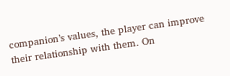companion’s values, the player can improve their relationship with them. On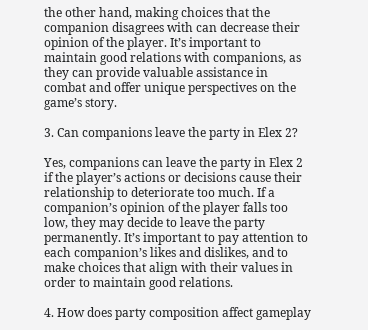the other hand, making choices that the companion disagrees with can decrease their opinion of the player. It’s important to maintain good relations with companions, as they can provide valuable assistance in combat and offer unique perspectives on the game’s story.

3. Can companions leave the party in Elex 2?

Yes, companions can leave the party in Elex 2 if the player’s actions or decisions cause their relationship to deteriorate too much. If a companion’s opinion of the player falls too low, they may decide to leave the party permanently. It’s important to pay attention to each companion’s likes and dislikes, and to make choices that align with their values in order to maintain good relations.

4. How does party composition affect gameplay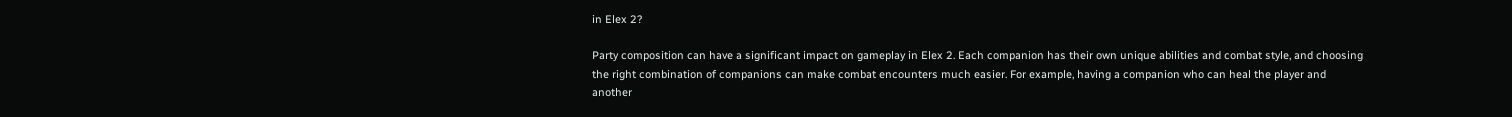in Elex 2?

Party composition can have a significant impact on gameplay in Elex 2. Each companion has their own unique abilities and combat style, and choosing the right combination of companions can make combat encounters much easier. For example, having a companion who can heal the player and another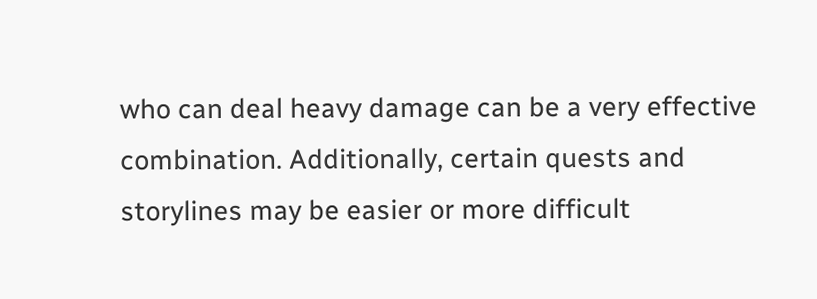who can deal heavy damage can be a very effective combination. Additionally, certain quests and storylines may be easier or more difficult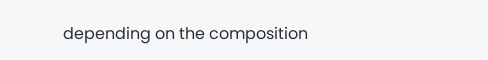depending on the composition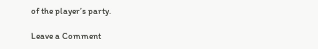of the player’s party.

Leave a Comment